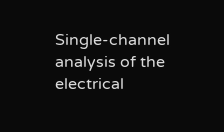Single-channel analysis of the electrical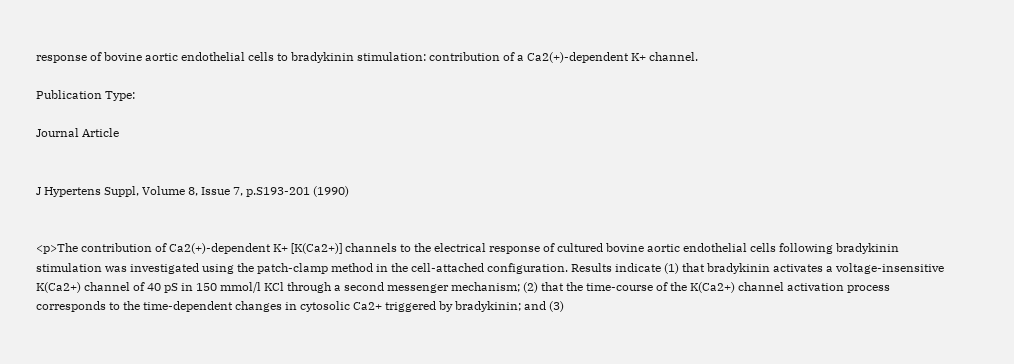response of bovine aortic endothelial cells to bradykinin stimulation: contribution of a Ca2(+)-dependent K+ channel.

Publication Type:

Journal Article


J Hypertens Suppl, Volume 8, Issue 7, p.S193-201 (1990)


<p>The contribution of Ca2(+)-dependent K+ [K(Ca2+)] channels to the electrical response of cultured bovine aortic endothelial cells following bradykinin stimulation was investigated using the patch-clamp method in the cell-attached configuration. Results indicate (1) that bradykinin activates a voltage-insensitive K(Ca2+) channel of 40 pS in 150 mmol/l KCl through a second messenger mechanism; (2) that the time-course of the K(Ca2+) channel activation process corresponds to the time-dependent changes in cytosolic Ca2+ triggered by bradykinin; and (3)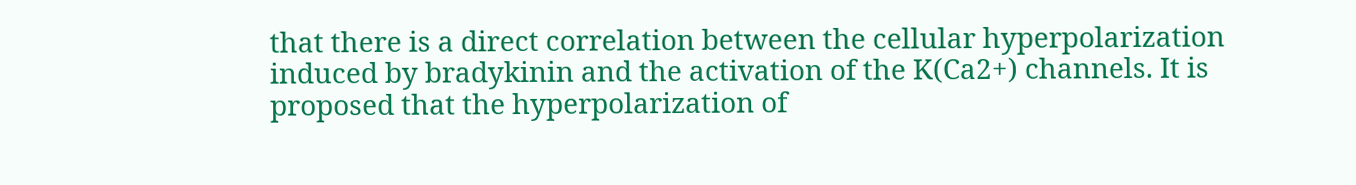that there is a direct correlation between the cellular hyperpolarization induced by bradykinin and the activation of the K(Ca2+) channels. It is proposed that the hyperpolarization of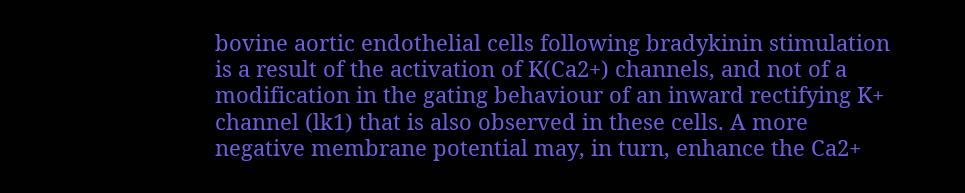bovine aortic endothelial cells following bradykinin stimulation is a result of the activation of K(Ca2+) channels, and not of a modification in the gating behaviour of an inward rectifying K+ channel (lk1) that is also observed in these cells. A more negative membrane potential may, in turn, enhance the Ca2+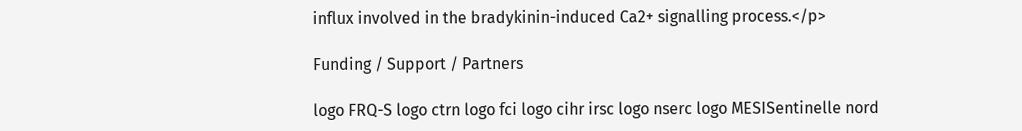influx involved in the bradykinin-induced Ca2+ signalling process.</p>

Funding / Support / Partners

logo FRQ-S logo ctrn logo fci logo cihr irsc logo nserc logo MESISentinelle nord